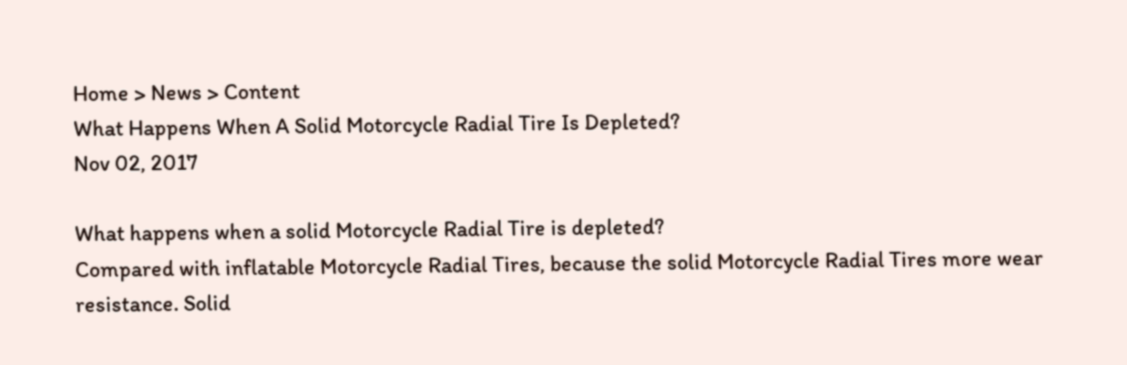Home > News > Content
What Happens When A Solid Motorcycle Radial Tire Is Depleted?
Nov 02, 2017

What happens when a solid Motorcycle Radial Tire is depleted?
Compared with inflatable Motorcycle Radial Tires, because the solid Motorcycle Radial Tires more wear resistance. Solid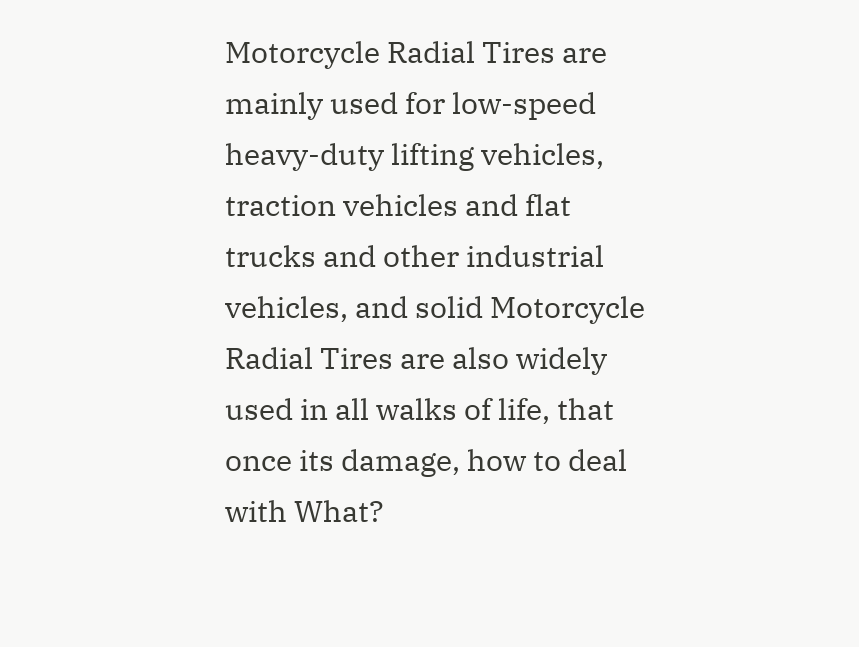Motorcycle Radial Tires are mainly used for low-speed heavy-duty lifting vehicles, traction vehicles and flat trucks and other industrial vehicles, and solid Motorcycle Radial Tires are also widely used in all walks of life, that once its damage, how to deal with What?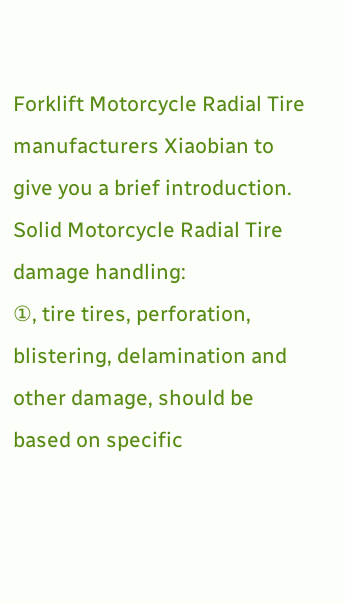Forklift Motorcycle Radial Tire manufacturers Xiaobian to give you a brief introduction.
Solid Motorcycle Radial Tire damage handling:
①, tire tires, perforation, blistering, delamination and other damage, should be based on specific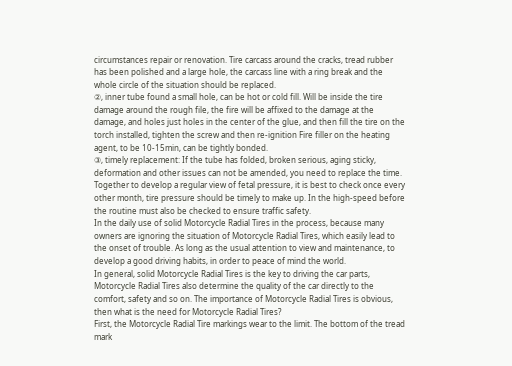circumstances repair or renovation. Tire carcass around the cracks, tread rubber has been polished and a large hole, the carcass line with a ring break and the whole circle of the situation should be replaced.
②, inner tube found a small hole, can be hot or cold fill. Will be inside the tire damage around the rough file, the fire will be affixed to the damage at the damage, and holes just holes in the center of the glue, and then fill the tire on the torch installed, tighten the screw and then re-ignition Fire filler on the heating agent, to be 10-15min, can be tightly bonded.
③, timely replacement: If the tube has folded, broken serious, aging sticky, deformation and other issues can not be amended, you need to replace the time. Together to develop a regular view of fetal pressure, it is best to check once every other month, tire pressure should be timely to make up. In the high-speed before the routine must also be checked to ensure traffic safety.
In the daily use of solid Motorcycle Radial Tires in the process, because many owners are ignoring the situation of Motorcycle Radial Tires, which easily lead to the onset of trouble. As long as the usual attention to view and maintenance, to develop a good driving habits, in order to peace of mind the world.
In general, solid Motorcycle Radial Tires is the key to driving the car parts, Motorcycle Radial Tires also determine the quality of the car directly to the comfort, safety and so on. The importance of Motorcycle Radial Tires is obvious, then what is the need for Motorcycle Radial Tires?
First, the Motorcycle Radial Tire markings wear to the limit. The bottom of the tread mark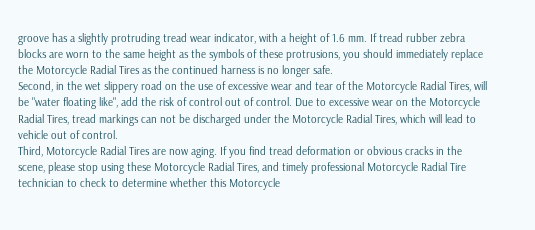groove has a slightly protruding tread wear indicator, with a height of 1.6 mm. If tread rubber zebra blocks are worn to the same height as the symbols of these protrusions, you should immediately replace the Motorcycle Radial Tires as the continued harness is no longer safe.
Second, in the wet slippery road on the use of excessive wear and tear of the Motorcycle Radial Tires, will be "water floating like", add the risk of control out of control. Due to excessive wear on the Motorcycle Radial Tires, tread markings can not be discharged under the Motorcycle Radial Tires, which will lead to vehicle out of control.
Third, Motorcycle Radial Tires are now aging. If you find tread deformation or obvious cracks in the scene, please stop using these Motorcycle Radial Tires, and timely professional Motorcycle Radial Tire technician to check to determine whether this Motorcycle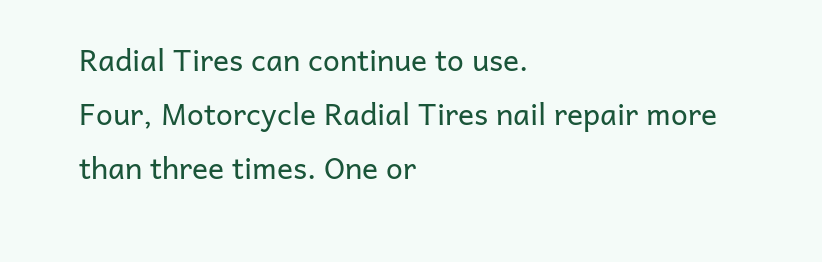Radial Tires can continue to use.
Four, Motorcycle Radial Tires nail repair more than three times. One or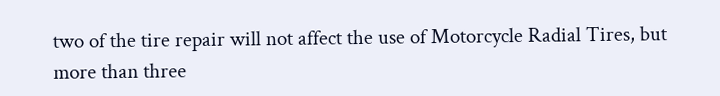two of the tire repair will not affect the use of Motorcycle Radial Tires, but more than three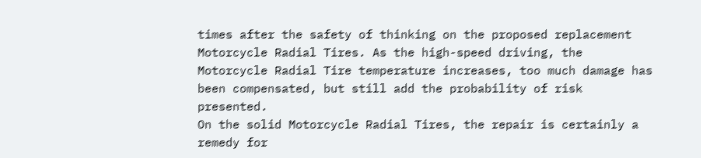times after the safety of thinking on the proposed replacement Motorcycle Radial Tires. As the high-speed driving, the Motorcycle Radial Tire temperature increases, too much damage has been compensated, but still add the probability of risk presented.
On the solid Motorcycle Radial Tires, the repair is certainly a remedy for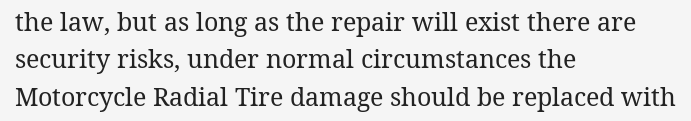the law, but as long as the repair will exist there are security risks, under normal circumstances the Motorcycle Radial Tire damage should be replaced with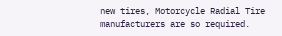new tires, Motorcycle Radial Tire manufacturers are so required.